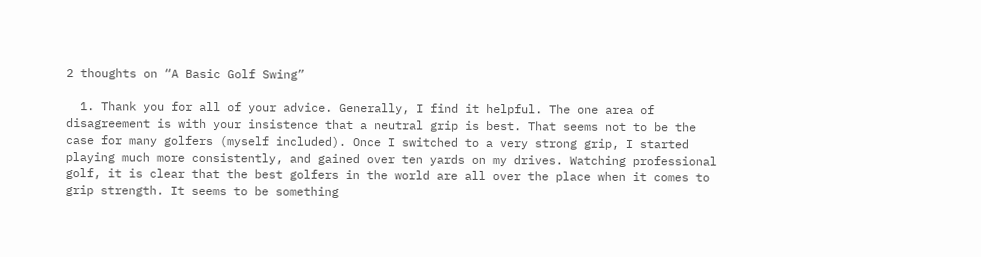2 thoughts on “A Basic Golf Swing”

  1. Thank you for all of your advice. Generally, I find it helpful. The one area of disagreement is with your insistence that a neutral grip is best. That seems not to be the case for many golfers (myself included). Once I switched to a very strong grip, I started playing much more consistently, and gained over ten yards on my drives. Watching professional golf, it is clear that the best golfers in the world are all over the place when it comes to grip strength. It seems to be something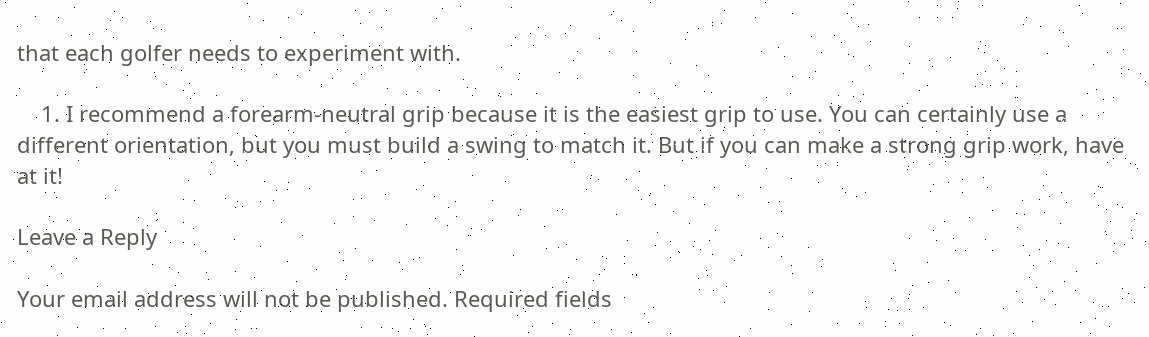that each golfer needs to experiment with.

    1. I recommend a forearm-neutral grip because it is the easiest grip to use. You can certainly use a different orientation, but you must build a swing to match it. But if you can make a strong grip work, have at it!

Leave a Reply

Your email address will not be published. Required fields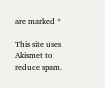are marked *

This site uses Akismet to reduce spam.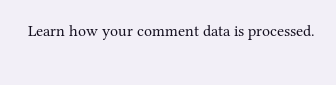Learn how your comment data is processed.